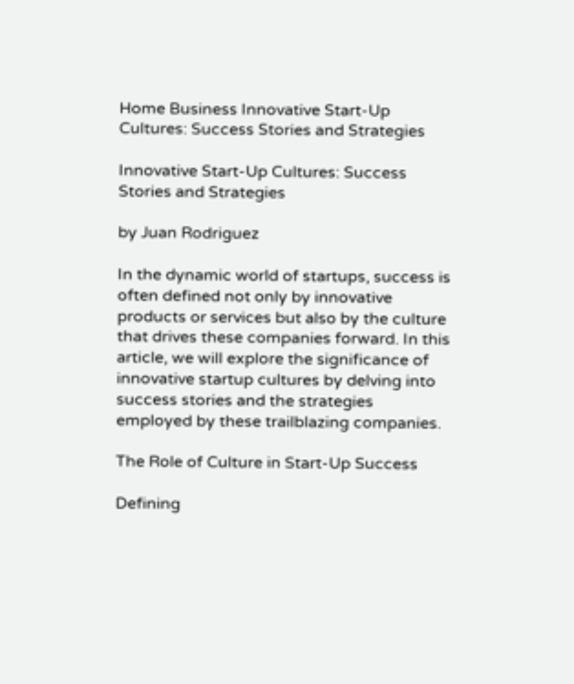Home Business Innovative Start-Up Cultures: Success Stories and Strategies

Innovative Start-Up Cultures: Success Stories and Strategies

by Juan Rodriguez

In the dynamic world of startups, success is often defined not only by innovative products or services but also by the culture that drives these companies forward. In this article, we will explore the significance of innovative startup cultures by delving into success stories and the strategies employed by these trailblazing companies.

The Role of Culture in Start-Up Success

Defining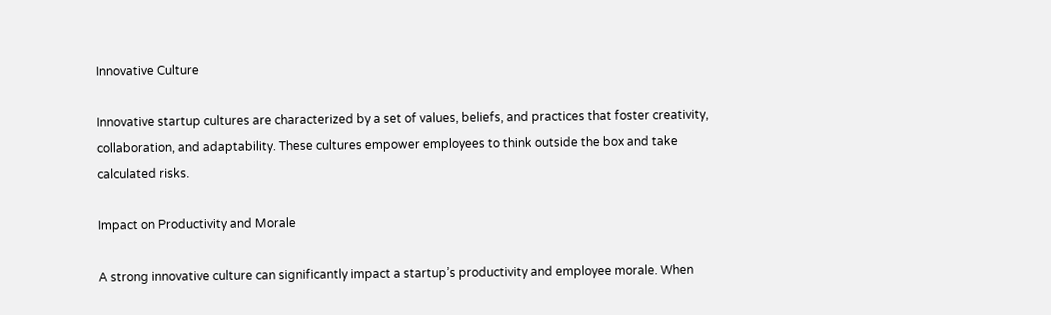Innovative Culture

Innovative startup cultures are characterized by a set of values, beliefs, and practices that foster creativity, collaboration, and adaptability. These cultures empower employees to think outside the box and take calculated risks.

Impact on Productivity and Morale

A strong innovative culture can significantly impact a startup’s productivity and employee morale. When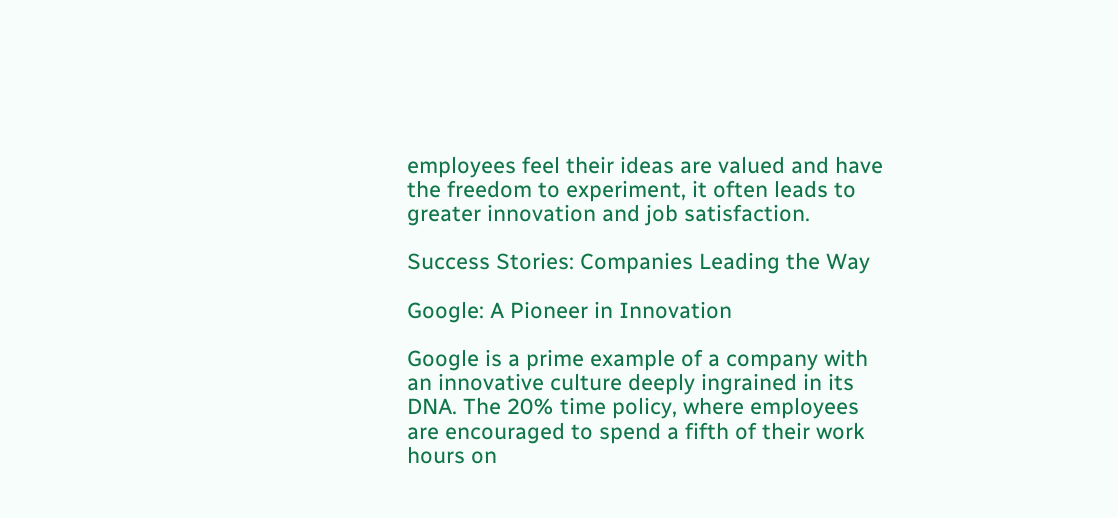employees feel their ideas are valued and have the freedom to experiment, it often leads to greater innovation and job satisfaction.

Success Stories: Companies Leading the Way

Google: A Pioneer in Innovation

Google is a prime example of a company with an innovative culture deeply ingrained in its DNA. The 20% time policy, where employees are encouraged to spend a fifth of their work hours on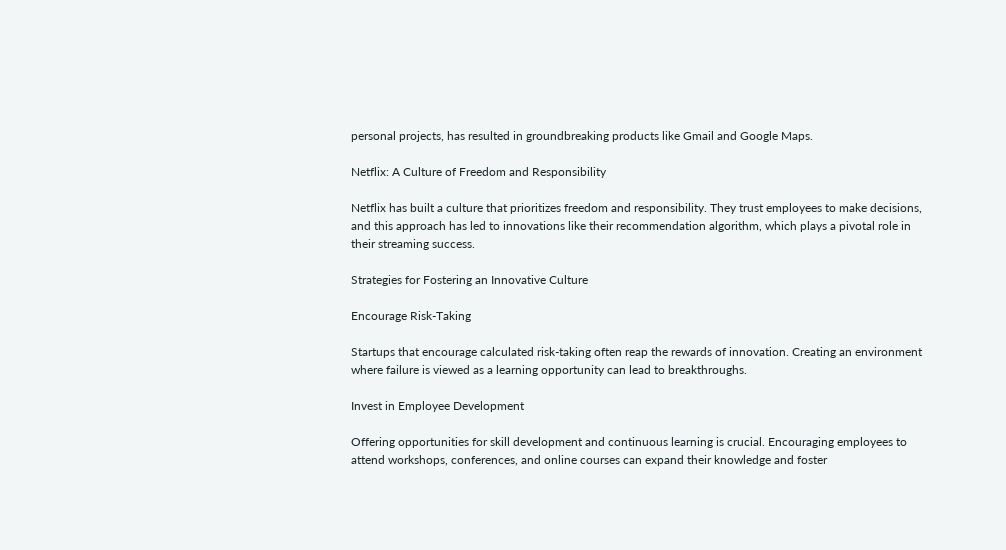personal projects, has resulted in groundbreaking products like Gmail and Google Maps.

Netflix: A Culture of Freedom and Responsibility

Netflix has built a culture that prioritizes freedom and responsibility. They trust employees to make decisions, and this approach has led to innovations like their recommendation algorithm, which plays a pivotal role in their streaming success.

Strategies for Fostering an Innovative Culture

Encourage Risk-Taking

Startups that encourage calculated risk-taking often reap the rewards of innovation. Creating an environment where failure is viewed as a learning opportunity can lead to breakthroughs.

Invest in Employee Development

Offering opportunities for skill development and continuous learning is crucial. Encouraging employees to attend workshops, conferences, and online courses can expand their knowledge and foster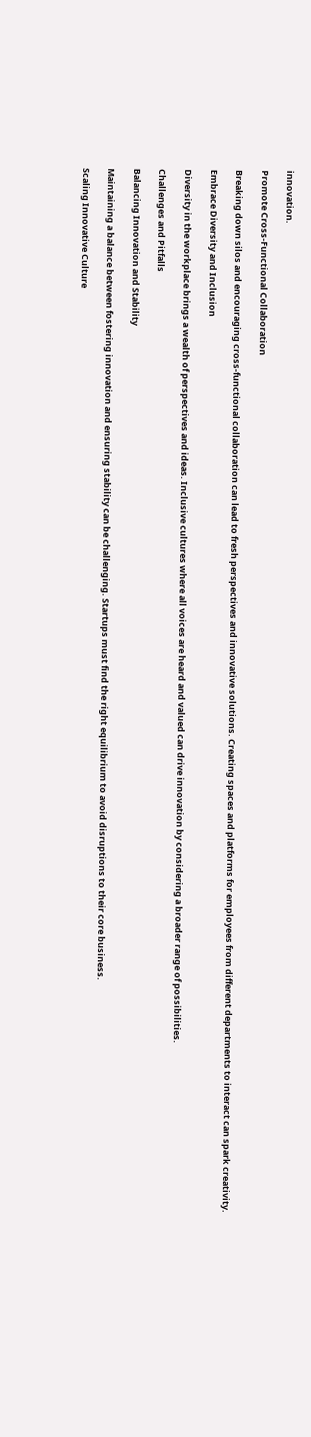innovation.

Promote Cross-Functional Collaboration

Breaking down silos and encouraging cross-functional collaboration can lead to fresh perspectives and innovative solutions. Creating spaces and platforms for employees from different departments to interact can spark creativity.

Embrace Diversity and Inclusion

Diversity in the workplace brings a wealth of perspectives and ideas. Inclusive cultures where all voices are heard and valued can drive innovation by considering a broader range of possibilities.

Challenges and Pitfalls

Balancing Innovation and Stability

Maintaining a balance between fostering innovation and ensuring stability can be challenging. Startups must find the right equilibrium to avoid disruptions to their core business.

Scaling Innovative Culture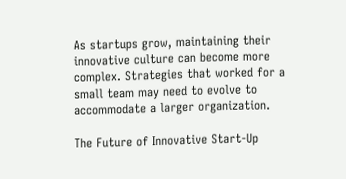As startups grow, maintaining their innovative culture can become more complex. Strategies that worked for a small team may need to evolve to accommodate a larger organization.

The Future of Innovative Start-Up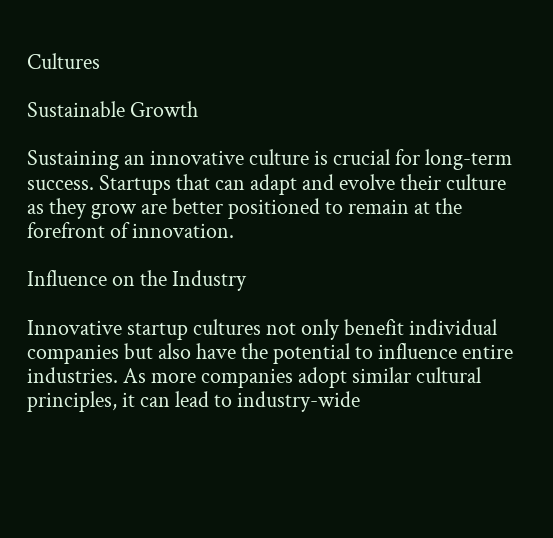Cultures

Sustainable Growth

Sustaining an innovative culture is crucial for long-term success. Startups that can adapt and evolve their culture as they grow are better positioned to remain at the forefront of innovation.

Influence on the Industry

Innovative startup cultures not only benefit individual companies but also have the potential to influence entire industries. As more companies adopt similar cultural principles, it can lead to industry-wide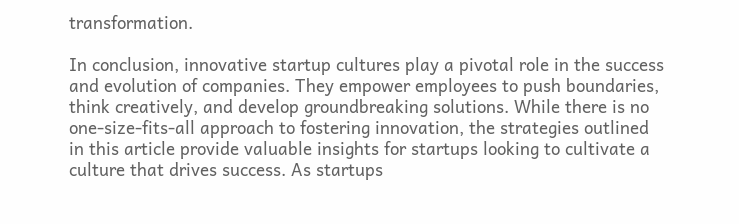transformation.

In conclusion, innovative startup cultures play a pivotal role in the success and evolution of companies. They empower employees to push boundaries, think creatively, and develop groundbreaking solutions. While there is no one-size-fits-all approach to fostering innovation, the strategies outlined in this article provide valuable insights for startups looking to cultivate a culture that drives success. As startups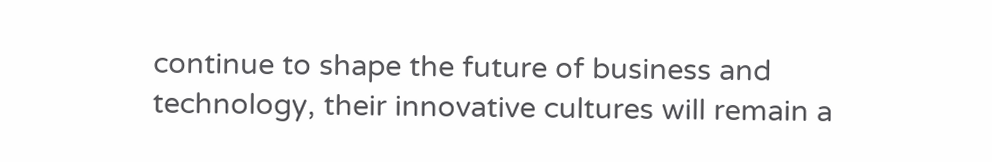continue to shape the future of business and technology, their innovative cultures will remain a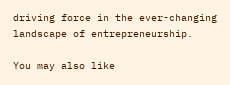driving force in the ever-changing landscape of entrepreneurship.

You may also like